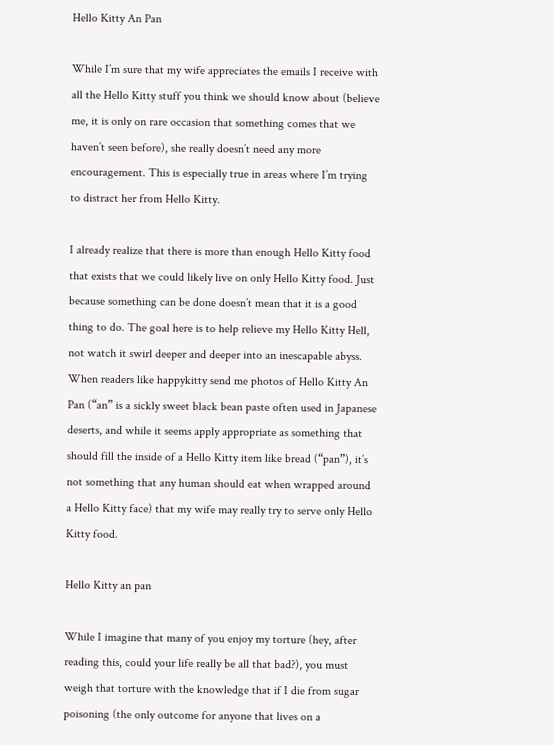Hello Kitty An Pan

While I’m sure that my wife appreciates the emails I receive with all the Hello Kitty stuff you think we should know about (believe me, it is only on rare occasion that something comes that we haven’t seen before), she really doesn’t need any more encouragement. This is especially true in areas where I’m trying to distract her from Hello Kitty.

I already realize that there is more than enough Hello Kitty food that exists that we could likely live on only Hello Kitty food. Just because something can be done doesn’t mean that it is a good thing to do. The goal here is to help relieve my Hello Kitty Hell, not watch it swirl deeper and deeper into an inescapable abyss. When readers like happykitty send me photos of Hello Kitty An Pan (“an” is a sickly sweet black bean paste often used in Japanese deserts, and while it seems apply appropriate as something that should fill the inside of a Hello Kitty item like bread (“pan”), it’s not something that any human should eat when wrapped around a Hello Kitty face) that my wife may really try to serve only Hello Kitty food.

Hello Kitty an pan

While I imagine that many of you enjoy my torture (hey, after reading this, could your life really be all that bad?), you must weigh that torture with the knowledge that if I die from sugar poisoning (the only outcome for anyone that lives on a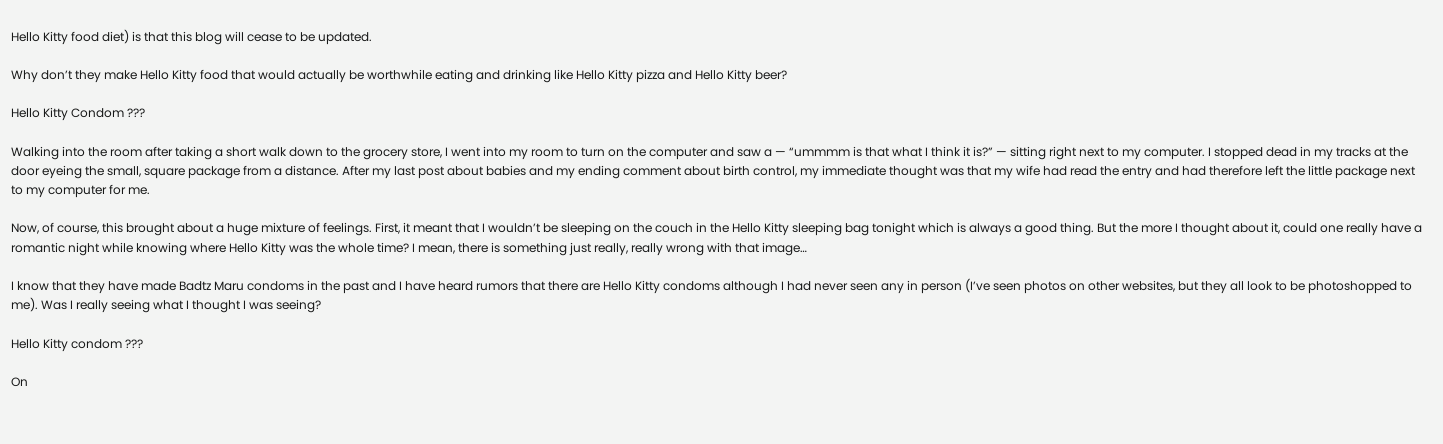Hello Kitty food diet) is that this blog will cease to be updated.

Why don’t they make Hello Kitty food that would actually be worthwhile eating and drinking like Hello Kitty pizza and Hello Kitty beer?

Hello Kitty Condom ???

Walking into the room after taking a short walk down to the grocery store, I went into my room to turn on the computer and saw a — “ummmm is that what I think it is?” — sitting right next to my computer. I stopped dead in my tracks at the door eyeing the small, square package from a distance. After my last post about babies and my ending comment about birth control, my immediate thought was that my wife had read the entry and had therefore left the little package next to my computer for me.

Now, of course, this brought about a huge mixture of feelings. First, it meant that I wouldn’t be sleeping on the couch in the Hello Kitty sleeping bag tonight which is always a good thing. But the more I thought about it, could one really have a romantic night while knowing where Hello Kitty was the whole time? I mean, there is something just really, really wrong with that image…

I know that they have made Badtz Maru condoms in the past and I have heard rumors that there are Hello Kitty condoms although I had never seen any in person (I’ve seen photos on other websites, but they all look to be photoshopped to me). Was I really seeing what I thought I was seeing?

Hello Kitty condom ???

On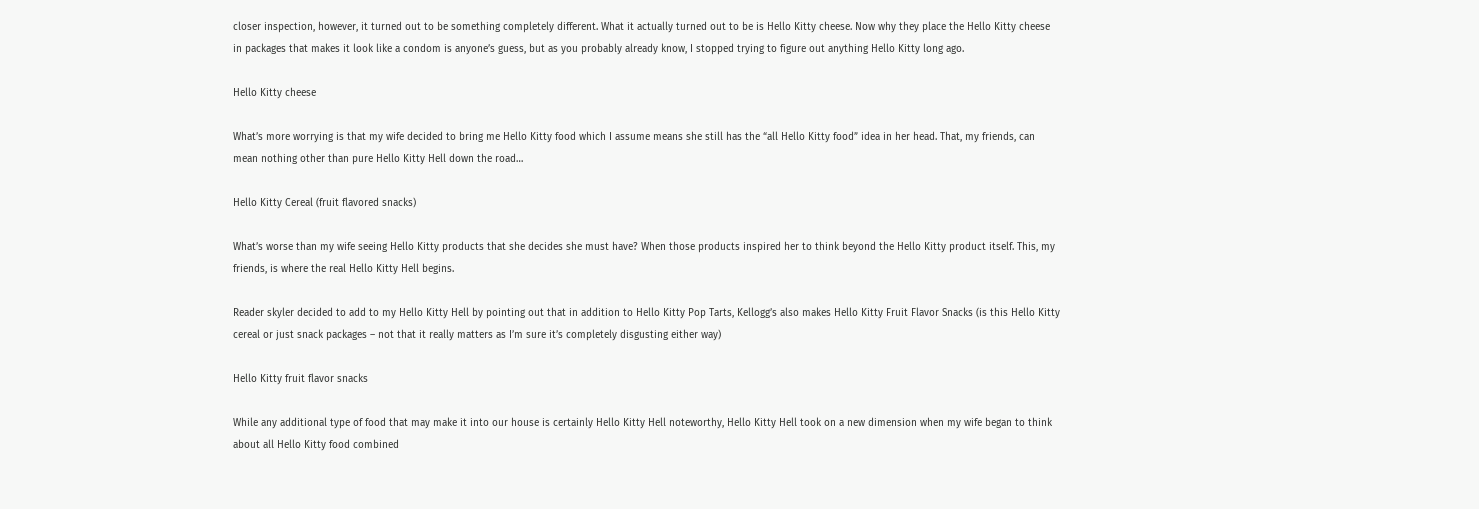closer inspection, however, it turned out to be something completely different. What it actually turned out to be is Hello Kitty cheese. Now why they place the Hello Kitty cheese in packages that makes it look like a condom is anyone’s guess, but as you probably already know, I stopped trying to figure out anything Hello Kitty long ago.

Hello Kitty cheese

What’s more worrying is that my wife decided to bring me Hello Kitty food which I assume means she still has the “all Hello Kitty food” idea in her head. That, my friends, can mean nothing other than pure Hello Kitty Hell down the road…

Hello Kitty Cereal (fruit flavored snacks)

What’s worse than my wife seeing Hello Kitty products that she decides she must have? When those products inspired her to think beyond the Hello Kitty product itself. This, my friends, is where the real Hello Kitty Hell begins.

Reader skyler decided to add to my Hello Kitty Hell by pointing out that in addition to Hello Kitty Pop Tarts, Kellogg’s also makes Hello Kitty Fruit Flavor Snacks (is this Hello Kitty cereal or just snack packages – not that it really matters as I’m sure it’s completely disgusting either way)

Hello Kitty fruit flavor snacks

While any additional type of food that may make it into our house is certainly Hello Kitty Hell noteworthy, Hello Kitty Hell took on a new dimension when my wife began to think about all Hello Kitty food combined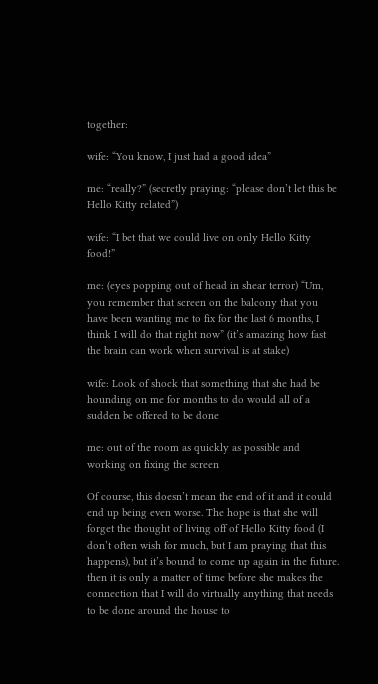together:

wife: “You know, I just had a good idea”

me: “really?” (secretly praying: “please don’t let this be Hello Kitty related”)

wife: “I bet that we could live on only Hello Kitty food!”

me: (eyes popping out of head in shear terror) “Um, you remember that screen on the balcony that you have been wanting me to fix for the last 6 months, I think I will do that right now” (it’s amazing how fast the brain can work when survival is at stake)

wife: Look of shock that something that she had be hounding on me for months to do would all of a sudden be offered to be done

me: out of the room as quickly as possible and working on fixing the screen

Of course, this doesn’t mean the end of it and it could end up being even worse. The hope is that she will forget the thought of living off of Hello Kitty food (I don’t often wish for much, but I am praying that this happens), but it’s bound to come up again in the future. then it is only a matter of time before she makes the connection that I will do virtually anything that needs to be done around the house to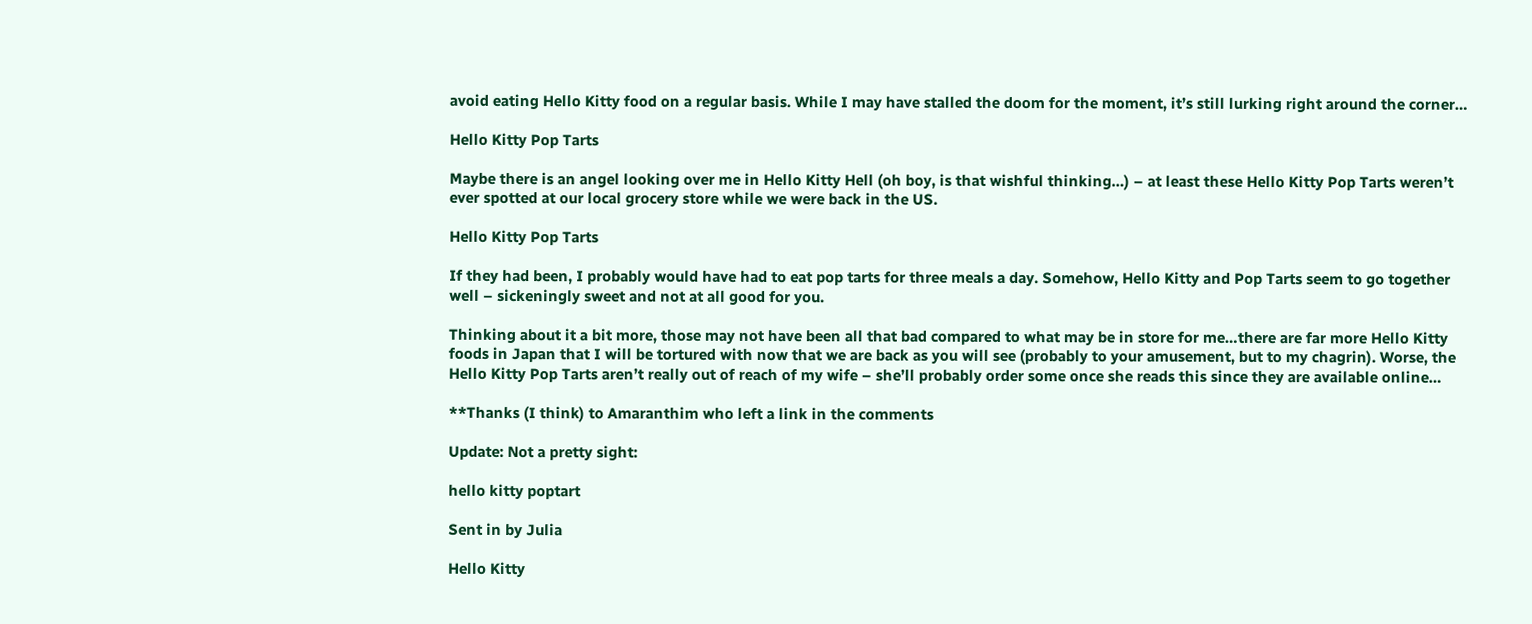avoid eating Hello Kitty food on a regular basis. While I may have stalled the doom for the moment, it’s still lurking right around the corner…

Hello Kitty Pop Tarts

Maybe there is an angel looking over me in Hello Kitty Hell (oh boy, is that wishful thinking…) – at least these Hello Kitty Pop Tarts weren’t ever spotted at our local grocery store while we were back in the US.

Hello Kitty Pop Tarts

If they had been, I probably would have had to eat pop tarts for three meals a day. Somehow, Hello Kitty and Pop Tarts seem to go together well – sickeningly sweet and not at all good for you.

Thinking about it a bit more, those may not have been all that bad compared to what may be in store for me…there are far more Hello Kitty foods in Japan that I will be tortured with now that we are back as you will see (probably to your amusement, but to my chagrin). Worse, the Hello Kitty Pop Tarts aren’t really out of reach of my wife – she’ll probably order some once she reads this since they are available online…

**Thanks (I think) to Amaranthim who left a link in the comments

Update: Not a pretty sight:

hello kitty poptart

Sent in by Julia

Hello Kitty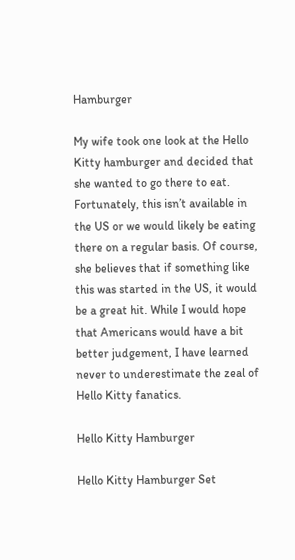Hamburger

My wife took one look at the Hello Kitty hamburger and decided that she wanted to go there to eat. Fortunately, this isn’t available in the US or we would likely be eating there on a regular basis. Of course, she believes that if something like this was started in the US, it would be a great hit. While I would hope that Americans would have a bit better judgement, I have learned never to underestimate the zeal of Hello Kitty fanatics.

Hello Kitty Hamburger

Hello Kitty Hamburger Set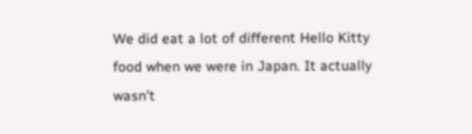We did eat a lot of different Hello Kitty food when we were in Japan. It actually wasn’t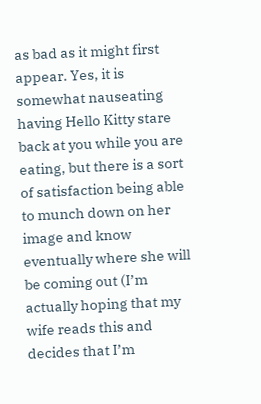as bad as it might first appear. Yes, it is somewhat nauseating having Hello Kitty stare back at you while you are eating, but there is a sort of satisfaction being able to munch down on her image and know eventually where she will be coming out (I’m actually hoping that my wife reads this and decides that I’m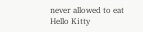never allowed to eat Hello Kitty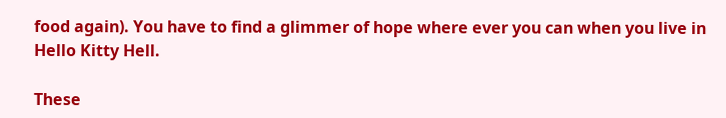food again). You have to find a glimmer of hope where ever you can when you live in Hello Kitty Hell.

These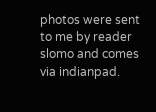photos were sent to me by reader slomo and comes via indianpad.